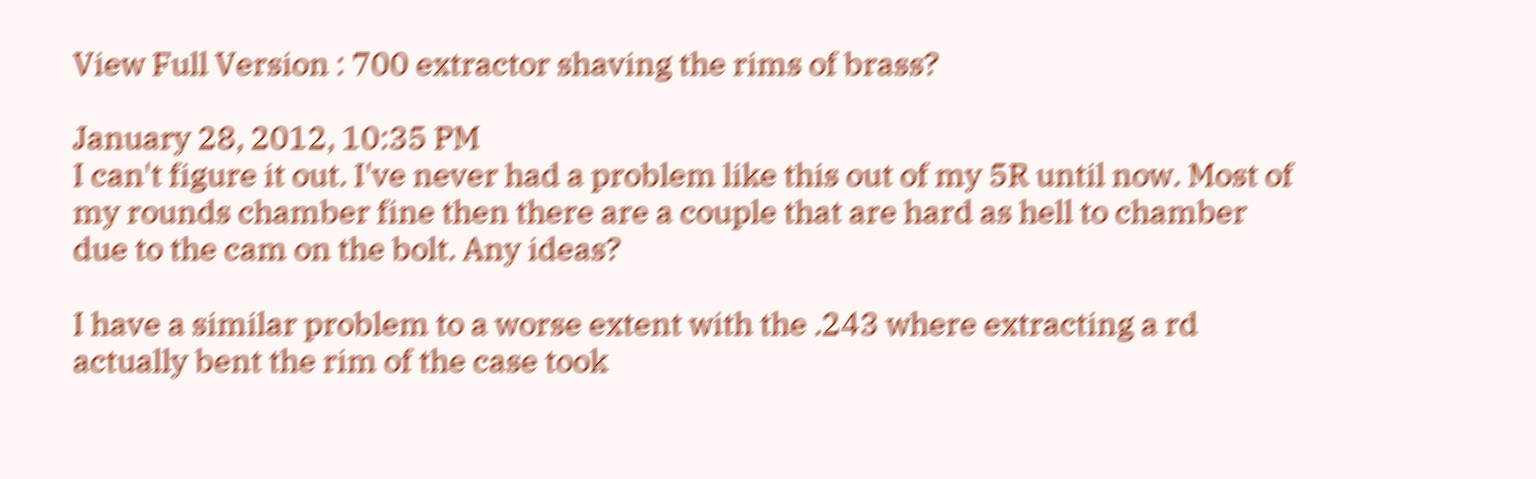View Full Version : 700 extractor shaving the rims of brass?

January 28, 2012, 10:35 PM
I can't figure it out. I've never had a problem like this out of my 5R until now. Most of my rounds chamber fine then there are a couple that are hard as hell to chamber due to the cam on the bolt. Any ideas?

I have a similar problem to a worse extent with the .243 where extracting a rd actually bent the rim of the case took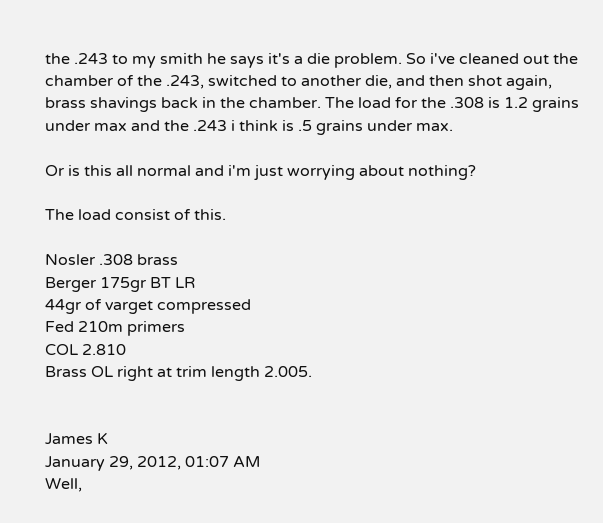the .243 to my smith he says it's a die problem. So i've cleaned out the chamber of the .243, switched to another die, and then shot again, brass shavings back in the chamber. The load for the .308 is 1.2 grains under max and the .243 i think is .5 grains under max.

Or is this all normal and i'm just worrying about nothing?

The load consist of this.

Nosler .308 brass
Berger 175gr BT LR
44gr of varget compressed
Fed 210m primers
COL 2.810
Brass OL right at trim length 2.005.


James K
January 29, 2012, 01:07 AM
Well,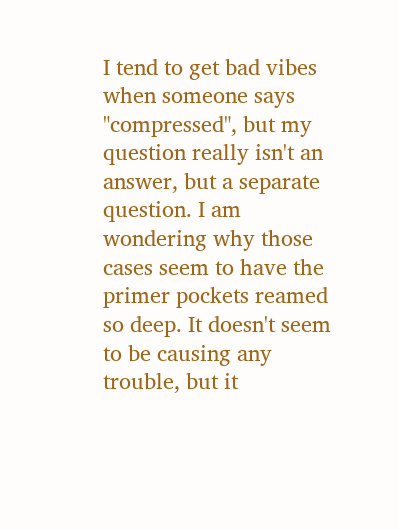I tend to get bad vibes when someone says "compressed", but my question really isn't an answer, but a separate question. I am wondering why those cases seem to have the primer pockets reamed so deep. It doesn't seem to be causing any trouble, but it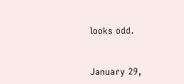looks odd.


January 29,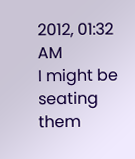2012, 01:32 AM
I might be seating them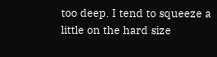too deep. I tend to squeeze a little on the hard size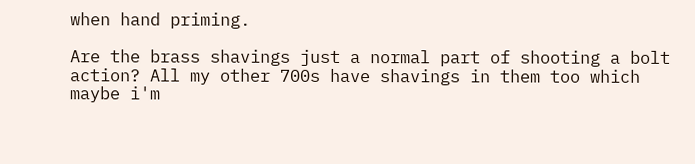when hand priming.

Are the brass shavings just a normal part of shooting a bolt action? All my other 700s have shavings in them too which maybe i'm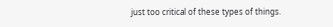just too critical of these types of things.